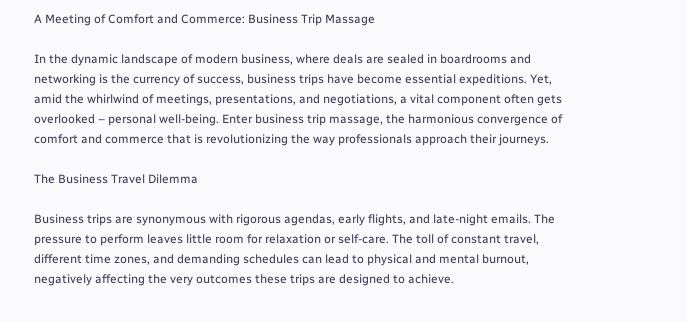A Meeting of Comfort and Commerce: Business Trip Massage

In the dynamic landscape of modern business, where deals are sealed in boardrooms and networking is the currency of success, business trips have become essential expeditions. Yet, amid the whirlwind of meetings, presentations, and negotiations, a vital component often gets overlooked – personal well-being. Enter business trip massage, the harmonious convergence of comfort and commerce that is revolutionizing the way professionals approach their journeys.

The Business Travel Dilemma

Business trips are synonymous with rigorous agendas, early flights, and late-night emails. The pressure to perform leaves little room for relaxation or self-care. The toll of constant travel, different time zones, and demanding schedules can lead to physical and mental burnout, negatively affecting the very outcomes these trips are designed to achieve.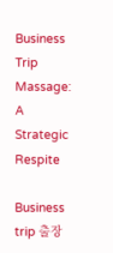Business Trip Massage: A Strategic Respite

Business trip 출장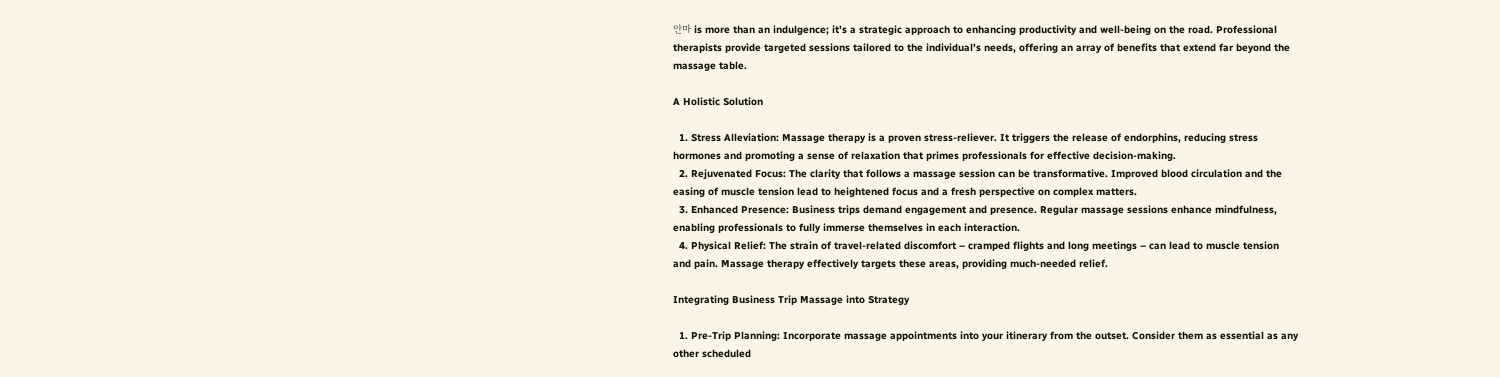안마 is more than an indulgence; it’s a strategic approach to enhancing productivity and well-being on the road. Professional therapists provide targeted sessions tailored to the individual’s needs, offering an array of benefits that extend far beyond the massage table.

A Holistic Solution

  1. Stress Alleviation: Massage therapy is a proven stress-reliever. It triggers the release of endorphins, reducing stress hormones and promoting a sense of relaxation that primes professionals for effective decision-making.
  2. Rejuvenated Focus: The clarity that follows a massage session can be transformative. Improved blood circulation and the easing of muscle tension lead to heightened focus and a fresh perspective on complex matters.
  3. Enhanced Presence: Business trips demand engagement and presence. Regular massage sessions enhance mindfulness, enabling professionals to fully immerse themselves in each interaction.
  4. Physical Relief: The strain of travel-related discomfort – cramped flights and long meetings – can lead to muscle tension and pain. Massage therapy effectively targets these areas, providing much-needed relief.

Integrating Business Trip Massage into Strategy

  1. Pre-Trip Planning: Incorporate massage appointments into your itinerary from the outset. Consider them as essential as any other scheduled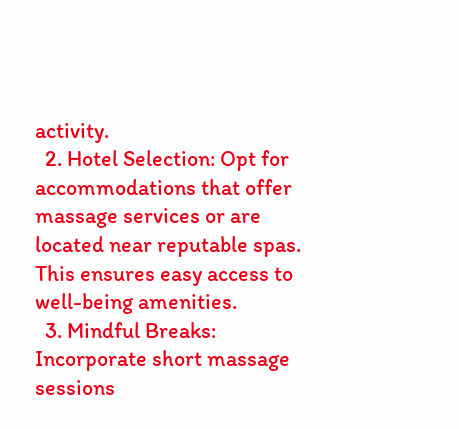activity.
  2. Hotel Selection: Opt for accommodations that offer massage services or are located near reputable spas. This ensures easy access to well-being amenities.
  3. Mindful Breaks: Incorporate short massage sessions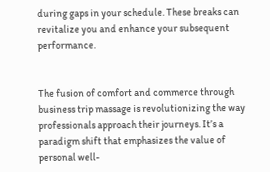during gaps in your schedule. These breaks can revitalize you and enhance your subsequent performance.


The fusion of comfort and commerce through business trip massage is revolutionizing the way professionals approach their journeys. It’s a paradigm shift that emphasizes the value of personal well-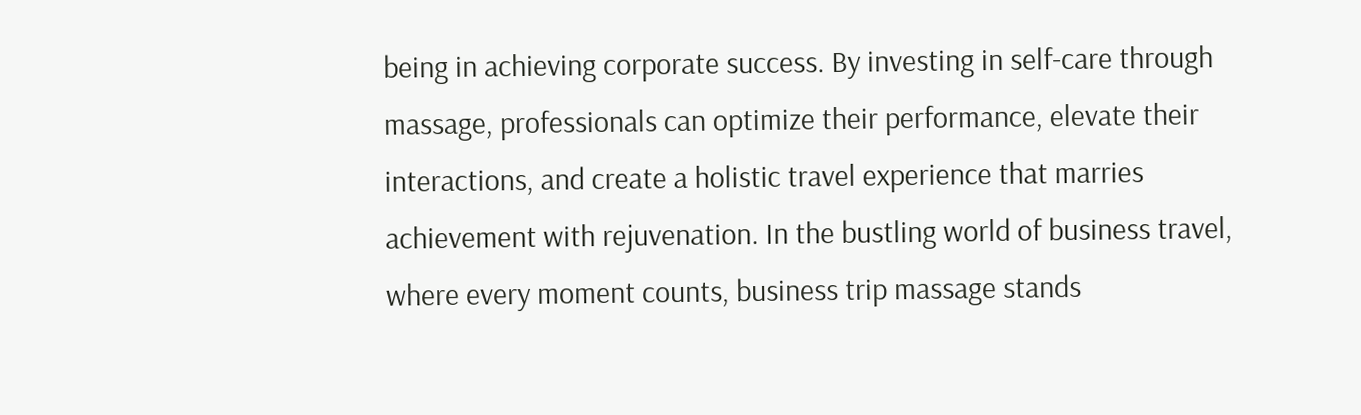being in achieving corporate success. By investing in self-care through massage, professionals can optimize their performance, elevate their interactions, and create a holistic travel experience that marries achievement with rejuvenation. In the bustling world of business travel, where every moment counts, business trip massage stands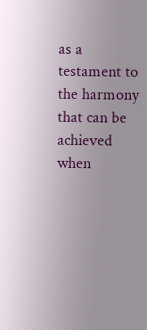as a testament to the harmony that can be achieved when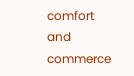comfort and commerce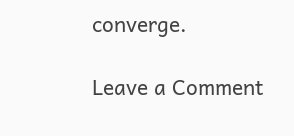converge.

Leave a Comment